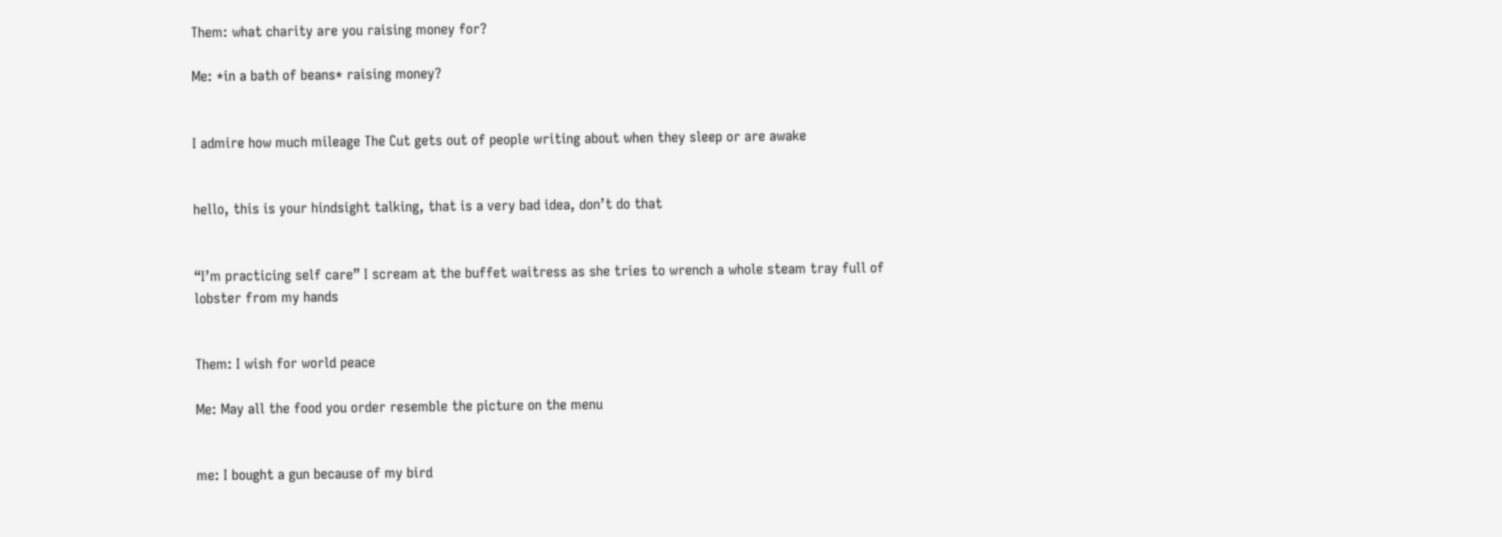Them: what charity are you raising money for?

Me: *in a bath of beans* raising money?


I admire how much mileage The Cut gets out of people writing about when they sleep or are awake


hello, this is your hindsight talking, that is a very bad idea, don’t do that


“I’m practicing self care” I scream at the buffet waitress as she tries to wrench a whole steam tray full of lobster from my hands


Them: I wish for world peace

Me: May all the food you order resemble the picture on the menu


me: I bought a gun because of my bird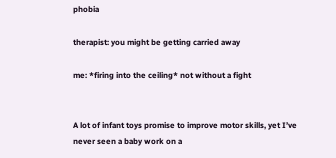phobia

therapist: you might be getting carried away

me: *firing into the ceiling* not without a fight


A lot of infant toys promise to improve motor skills, yet I’ve never seen a baby work on a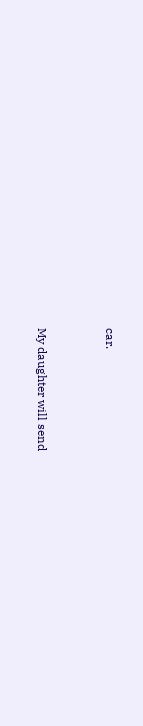car.


My daughter will send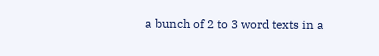a bunch of 2 to 3 word texts in a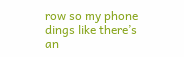row so my phone dings like there’s an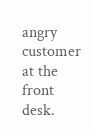angry customer at the front desk.